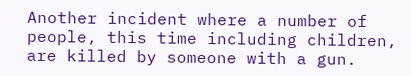Another incident where a number of people, this time including children, are killed by someone with a gun.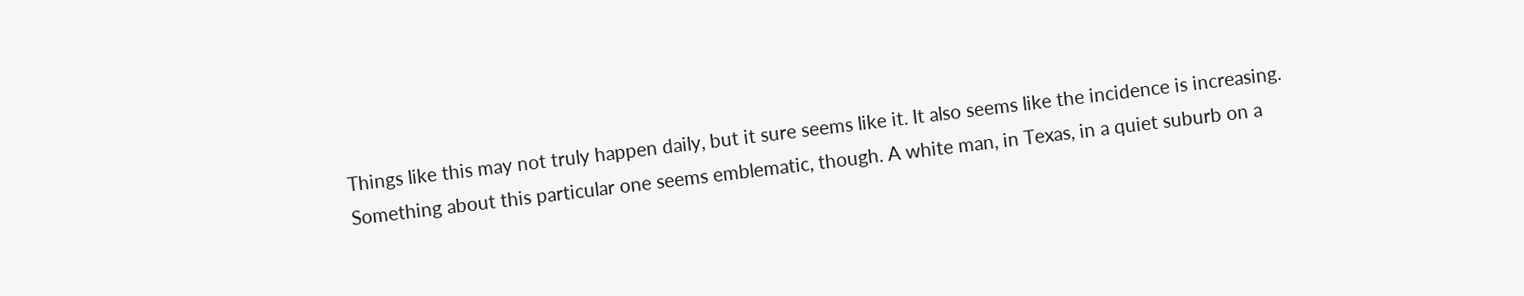Things like this may not truly happen daily, but it sure seems like it. It also seems like the incidence is increasing.  Something about this particular one seems emblematic, though. A white man, in Texas, in a quiet suburb on a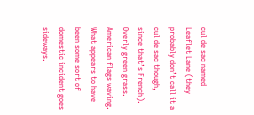cul de sac named Leaflet Lane (they probably don’t call it a cul de sac though, since that’s French). Overly green grass. American flags waving. What appears to have been some sort of domestic incident goes sideways.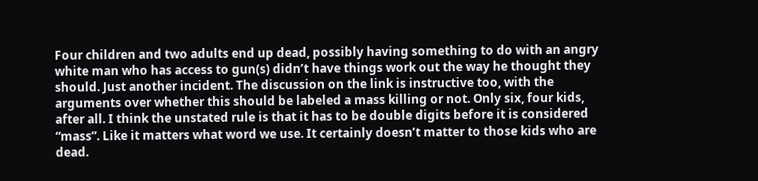Four children and two adults end up dead, possibly having something to do with an angry white man who has access to gun(s) didn’t have things work out the way he thought they should. Just another incident. The discussion on the link is instructive too, with the arguments over whether this should be labeled a mass killing or not. Only six, four kids, after all. I think the unstated rule is that it has to be double digits before it is considered “mass”. Like it matters what word we use. It certainly doesn’t matter to those kids who are dead.